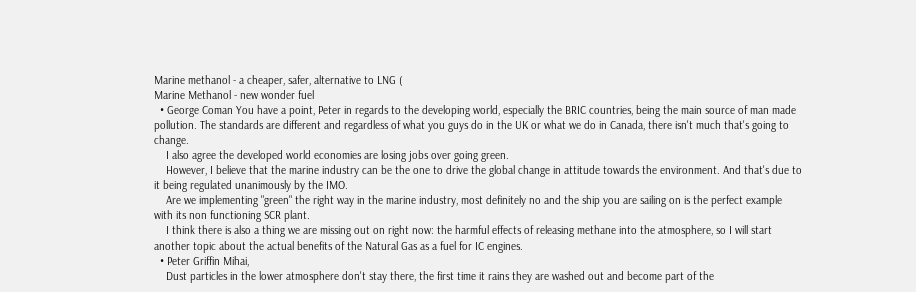Marine methanol - a cheaper, safer, alternative to LNG (
Marine Methanol - new wonder fuel
  • George Coman You have a point, Peter in regards to the developing world, especially the BRIC countries, being the main source of man made pollution. The standards are different and regardless of what you guys do in the UK or what we do in Canada, there isn't much that's going to change.
    I also agree the developed world economies are losing jobs over going green.
    However, I believe that the marine industry can be the one to drive the global change in attitude towards the environment. And that's due to it being regulated unanimously by the IMO.
    Are we implementing "green" the right way in the marine industry, most definitely no and the ship you are sailing on is the perfect example with its non functioning SCR plant.
    I think there is also a thing we are missing out on right now: the harmful effects of releasing methane into the atmosphere, so I will start another topic about the actual benefits of the Natural Gas as a fuel for IC engines.
  • Peter Griffin Mihai,
    Dust particles in the lower atmosphere don't stay there, the first time it rains they are washed out and become part of the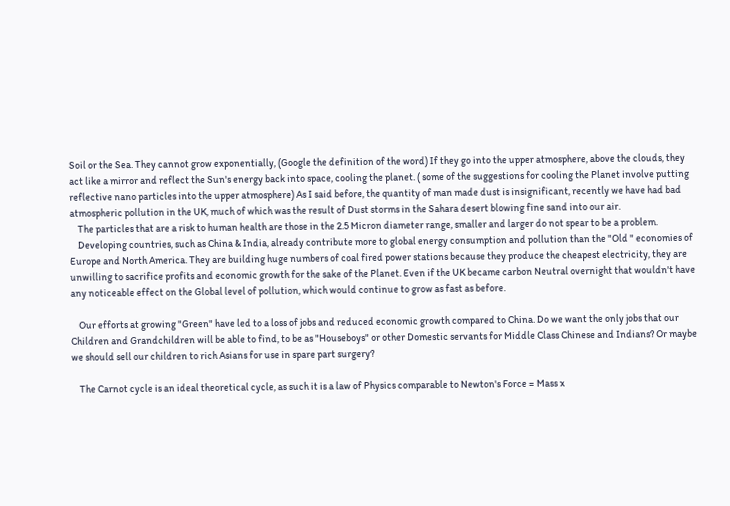Soil or the Sea. They cannot grow exponentially, (Google the definition of the word) If they go into the upper atmosphere, above the clouds, they act like a mirror and reflect the Sun's energy back into space, cooling the planet. ( some of the suggestions for cooling the Planet involve putting reflective nano particles into the upper atmosphere) As I said before, the quantity of man made dust is insignificant, recently we have had bad atmospheric pollution in the UK, much of which was the result of Dust storms in the Sahara desert blowing fine sand into our air.
    The particles that are a risk to human health are those in the 2.5 Micron diameter range, smaller and larger do not spear to be a problem.
    Developing countries, such as China & India, already contribute more to global energy consumption and pollution than the "Old " economies of Europe and North America. They are building huge numbers of coal fired power stations because they produce the cheapest electricity, they are unwilling to sacrifice profits and economic growth for the sake of the Planet. Even if the UK became carbon Neutral overnight that wouldn't have any noticeable effect on the Global level of pollution, which would continue to grow as fast as before.

    Our efforts at growing "Green" have led to a loss of jobs and reduced economic growth compared to China. Do we want the only jobs that our Children and Grandchildren will be able to find, to be as "Houseboys" or other Domestic servants for Middle Class Chinese and Indians? Or maybe we should sell our children to rich Asians for use in spare part surgery?

    The Carnot cycle is an ideal theoretical cycle, as such it is a law of Physics comparable to Newton's Force = Mass x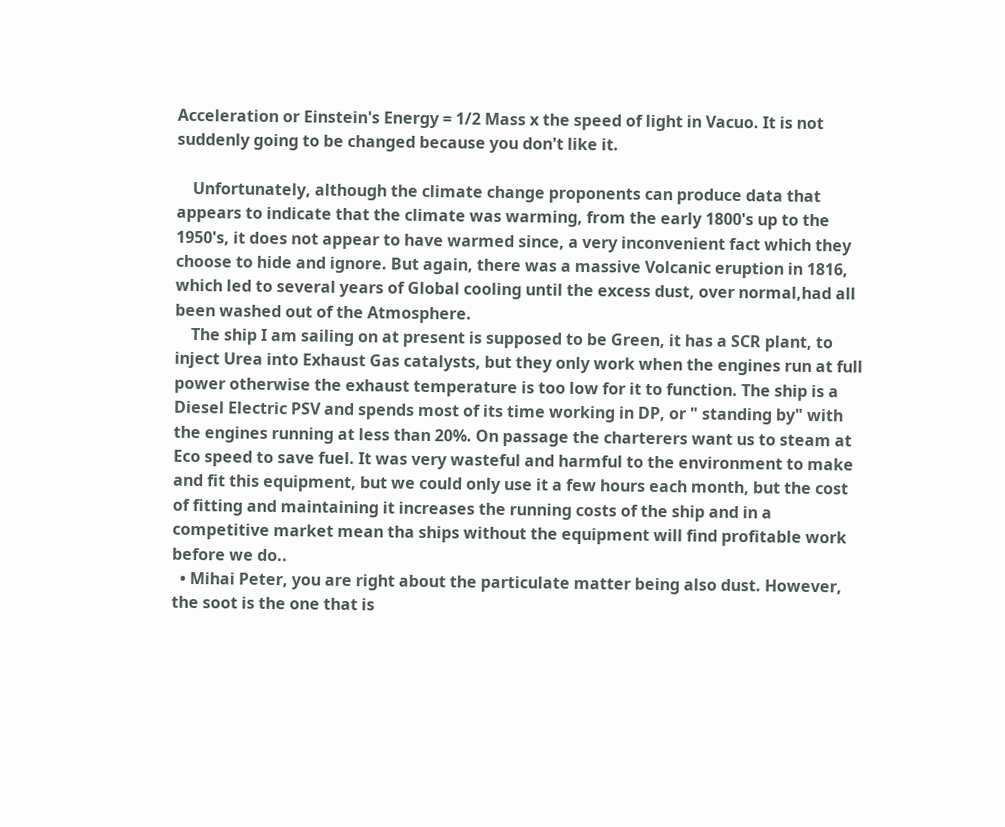Acceleration or Einstein's Energy = 1/2 Mass x the speed of light in Vacuo. It is not suddenly going to be changed because you don't like it.

    Unfortunately, although the climate change proponents can produce data that appears to indicate that the climate was warming, from the early 1800's up to the 1950's, it does not appear to have warmed since, a very inconvenient fact which they choose to hide and ignore. But again, there was a massive Volcanic eruption in 1816, which led to several years of Global cooling until the excess dust, over normal,had all been washed out of the Atmosphere.
    The ship I am sailing on at present is supposed to be Green, it has a SCR plant, to inject Urea into Exhaust Gas catalysts, but they only work when the engines run at full power otherwise the exhaust temperature is too low for it to function. The ship is a Diesel Electric PSV and spends most of its time working in DP, or " standing by" with the engines running at less than 20%. On passage the charterers want us to steam at Eco speed to save fuel. It was very wasteful and harmful to the environment to make and fit this equipment, but we could only use it a few hours each month, but the cost of fitting and maintaining it increases the running costs of the ship and in a competitive market mean tha ships without the equipment will find profitable work before we do..
  • Mihai Peter, you are right about the particulate matter being also dust. However, the soot is the one that is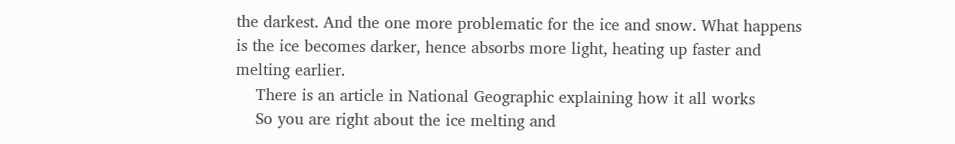the darkest. And the one more problematic for the ice and snow. What happens is the ice becomes darker, hence absorbs more light, heating up faster and melting earlier.
    There is an article in National Geographic explaining how it all works
    So you are right about the ice melting and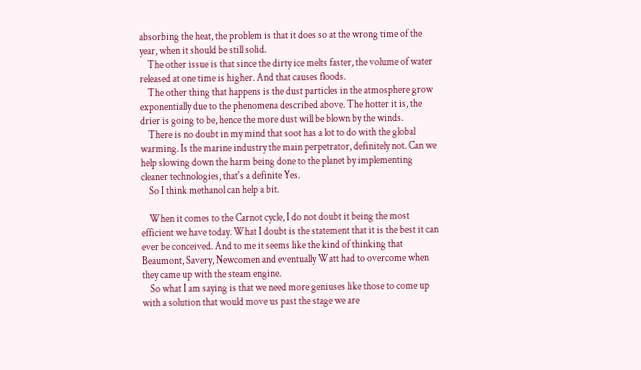absorbing the heat, the problem is that it does so at the wrong time of the year, when it should be still solid.
    The other issue is that since the dirty ice melts faster, the volume of water released at one time is higher. And that causes floods.
    The other thing that happens is the dust particles in the atmosphere grow exponentially due to the phenomena described above. The hotter it is, the drier is going to be, hence the more dust will be blown by the winds.
    There is no doubt in my mind that soot has a lot to do with the global warming. Is the marine industry the main perpetrator, definitely not. Can we help slowing down the harm being done to the planet by implementing cleaner technologies, that's a definite Yes.
    So I think methanol can help a bit.

    When it comes to the Carnot cycle, I do not doubt it being the most efficient we have today. What I doubt is the statement that it is the best it can ever be conceived. And to me it seems like the kind of thinking that Beaumont, Savery, Newcomen and eventually Watt had to overcome when they came up with the steam engine.
    So what I am saying is that we need more geniuses like those to come up with a solution that would move us past the stage we are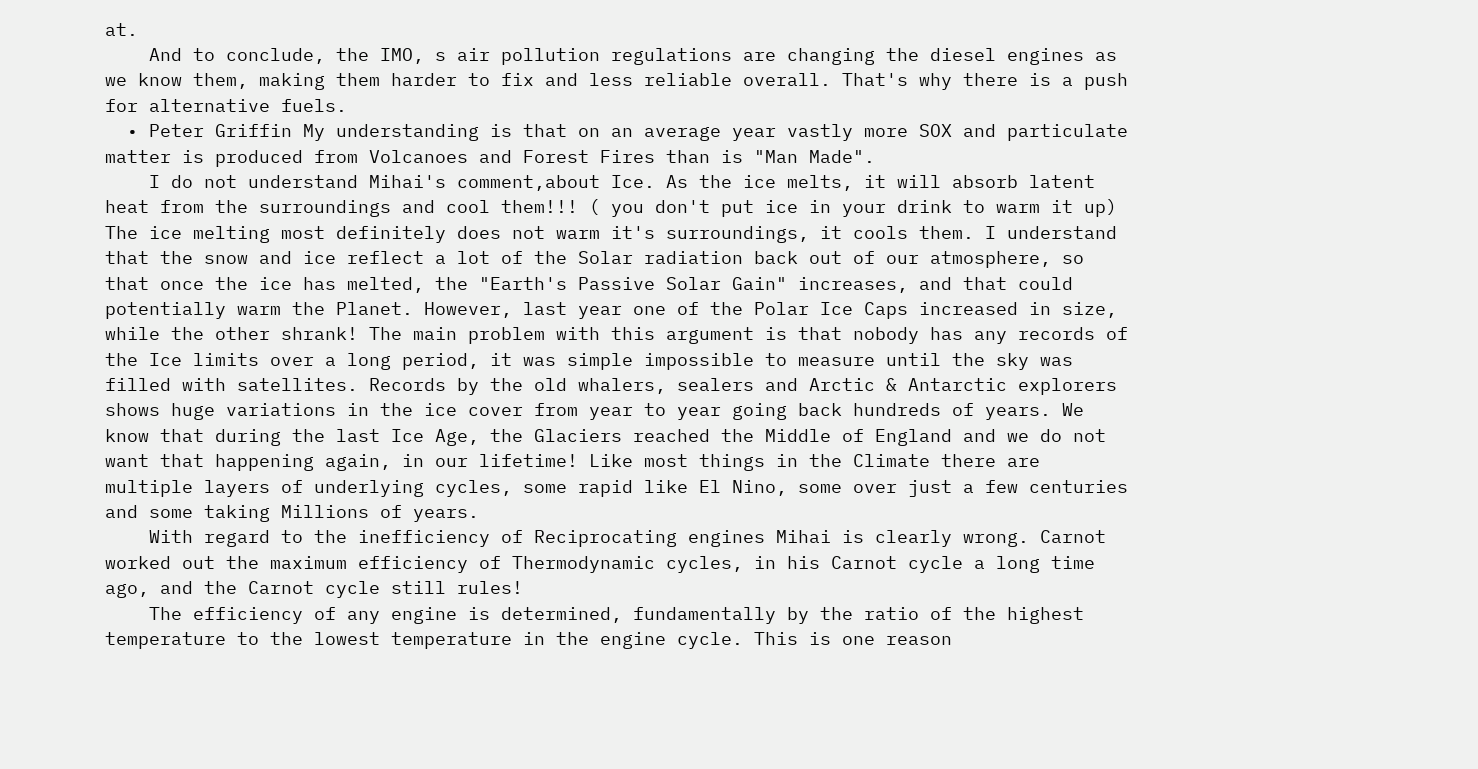at.
    And to conclude, the IMO, s air pollution regulations are changing the diesel engines as we know them, making them harder to fix and less reliable overall. That's why there is a push for alternative fuels.
  • Peter Griffin My understanding is that on an average year vastly more SOX and particulate matter is produced from Volcanoes and Forest Fires than is "Man Made".
    I do not understand Mihai's comment,about Ice. As the ice melts, it will absorb latent heat from the surroundings and cool them!!! ( you don't put ice in your drink to warm it up) The ice melting most definitely does not warm it's surroundings, it cools them. I understand that the snow and ice reflect a lot of the Solar radiation back out of our atmosphere, so that once the ice has melted, the "Earth's Passive Solar Gain" increases, and that could potentially warm the Planet. However, last year one of the Polar Ice Caps increased in size, while the other shrank! The main problem with this argument is that nobody has any records of the Ice limits over a long period, it was simple impossible to measure until the sky was filled with satellites. Records by the old whalers, sealers and Arctic & Antarctic explorers shows huge variations in the ice cover from year to year going back hundreds of years. We know that during the last Ice Age, the Glaciers reached the Middle of England and we do not want that happening again, in our lifetime! Like most things in the Climate there are multiple layers of underlying cycles, some rapid like El Nino, some over just a few centuries and some taking Millions of years.
    With regard to the inefficiency of Reciprocating engines Mihai is clearly wrong. Carnot worked out the maximum efficiency of Thermodynamic cycles, in his Carnot cycle a long time ago, and the Carnot cycle still rules!
    The efficiency of any engine is determined, fundamentally by the ratio of the highest temperature to the lowest temperature in the engine cycle. This is one reason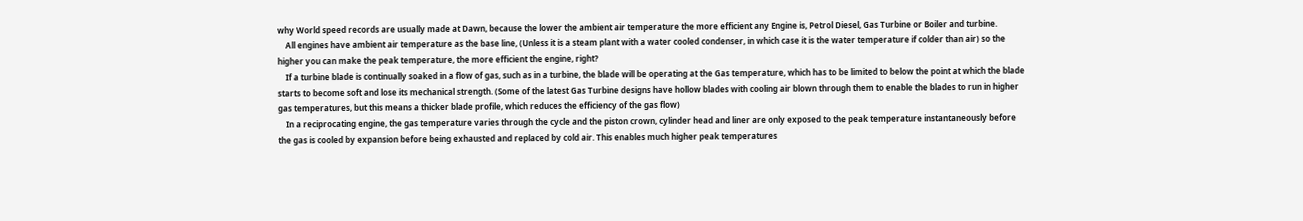why World speed records are usually made at Dawn, because the lower the ambient air temperature the more efficient any Engine is, Petrol Diesel, Gas Turbine or Boiler and turbine.
    All engines have ambient air temperature as the base line, (Unless it is a steam plant with a water cooled condenser, in which case it is the water temperature if colder than air) so the higher you can make the peak temperature, the more efficient the engine, right?
    If a turbine blade is continually soaked in a flow of gas, such as in a turbine, the blade will be operating at the Gas temperature, which has to be limited to below the point at which the blade starts to become soft and lose its mechanical strength. (Some of the latest Gas Turbine designs have hollow blades with cooling air blown through them to enable the blades to run in higher gas temperatures, but this means a thicker blade profile, which reduces the efficiency of the gas flow)
    In a reciprocating engine, the gas temperature varies through the cycle and the piston crown, cylinder head and liner are only exposed to the peak temperature instantaneously before the gas is cooled by expansion before being exhausted and replaced by cold air. This enables much higher peak temperatures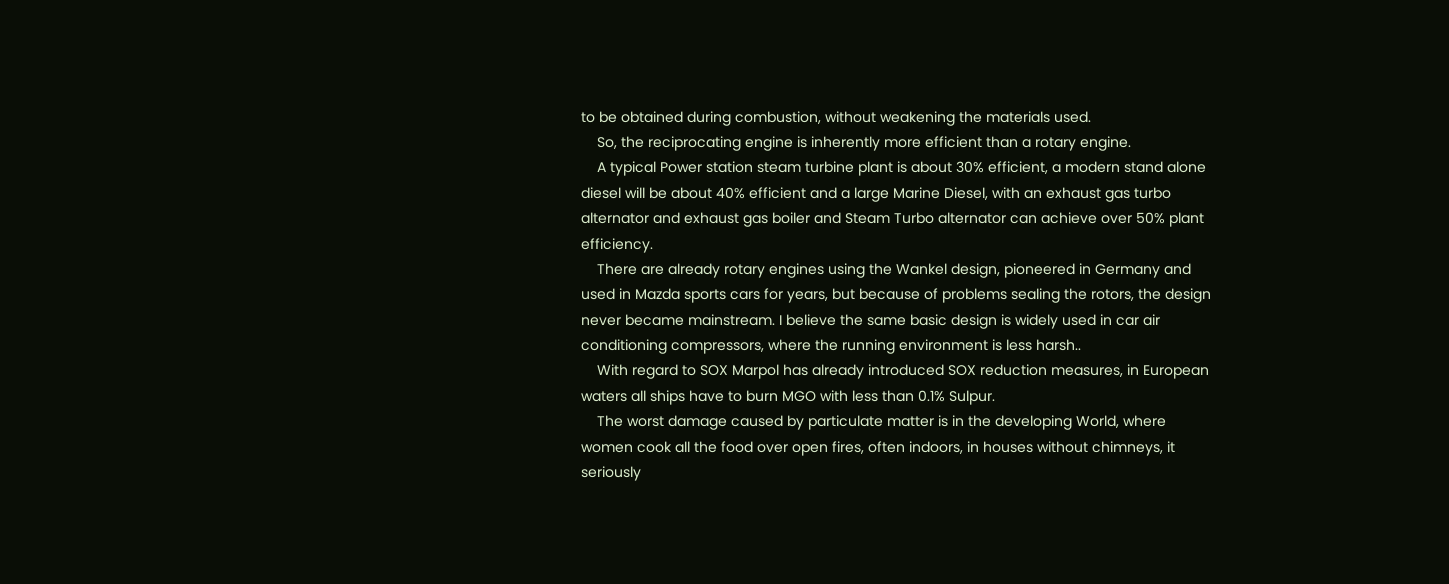to be obtained during combustion, without weakening the materials used.
    So, the reciprocating engine is inherently more efficient than a rotary engine.
    A typical Power station steam turbine plant is about 30% efficient, a modern stand alone diesel will be about 40% efficient and a large Marine Diesel, with an exhaust gas turbo alternator and exhaust gas boiler and Steam Turbo alternator can achieve over 50% plant efficiency.
    There are already rotary engines using the Wankel design, pioneered in Germany and used in Mazda sports cars for years, but because of problems sealing the rotors, the design never became mainstream. I believe the same basic design is widely used in car air conditioning compressors, where the running environment is less harsh..
    With regard to SOX Marpol has already introduced SOX reduction measures, in European waters all ships have to burn MGO with less than 0.1% Sulpur.
    The worst damage caused by particulate matter is in the developing World, where women cook all the food over open fires, often indoors, in houses without chimneys, it seriously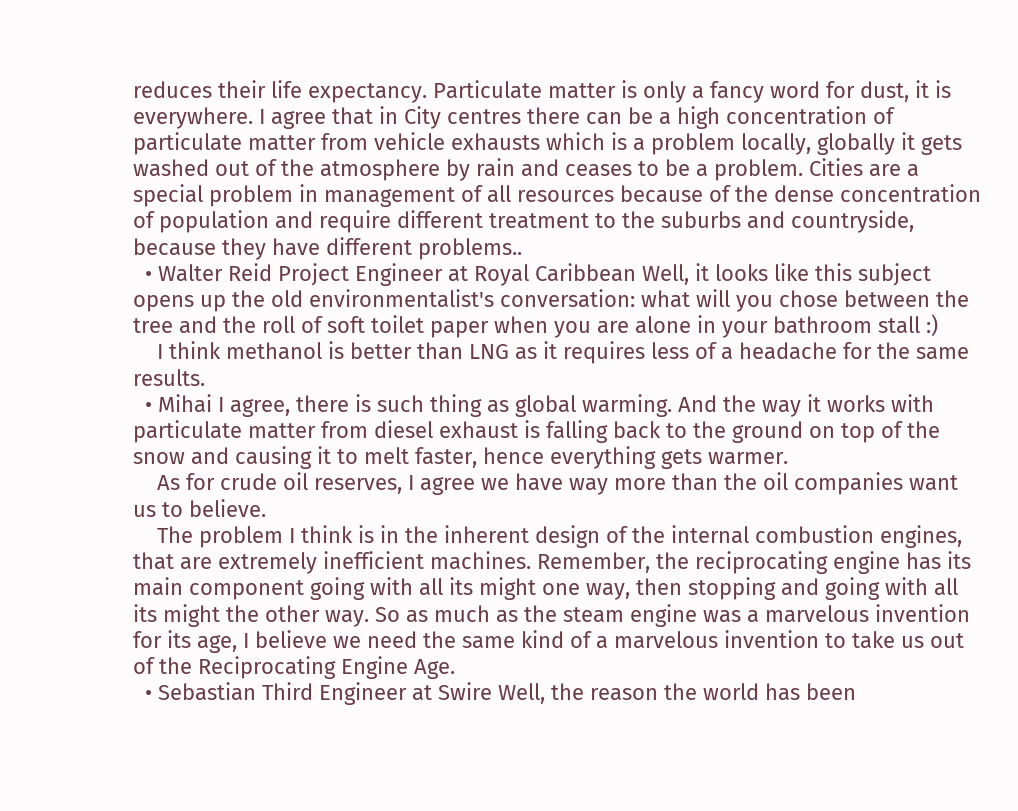reduces their life expectancy. Particulate matter is only a fancy word for dust, it is everywhere. I agree that in City centres there can be a high concentration of particulate matter from vehicle exhausts which is a problem locally, globally it gets washed out of the atmosphere by rain and ceases to be a problem. Cities are a special problem in management of all resources because of the dense concentration of population and require different treatment to the suburbs and countryside, because they have different problems..
  • Walter Reid Project Engineer at Royal Caribbean Well, it looks like this subject opens up the old environmentalist's conversation: what will you chose between the tree and the roll of soft toilet paper when you are alone in your bathroom stall :)
    I think methanol is better than LNG as it requires less of a headache for the same results.
  • Mihai I agree, there is such thing as global warming. And the way it works with particulate matter from diesel exhaust is falling back to the ground on top of the snow and causing it to melt faster, hence everything gets warmer.
    As for crude oil reserves, I agree we have way more than the oil companies want us to believe.
    The problem I think is in the inherent design of the internal combustion engines, that are extremely inefficient machines. Remember, the reciprocating engine has its main component going with all its might one way, then stopping and going with all its might the other way. So as much as the steam engine was a marvelous invention for its age, I believe we need the same kind of a marvelous invention to take us out of the Reciprocating Engine Age.
  • Sebastian Third Engineer at Swire Well, the reason the world has been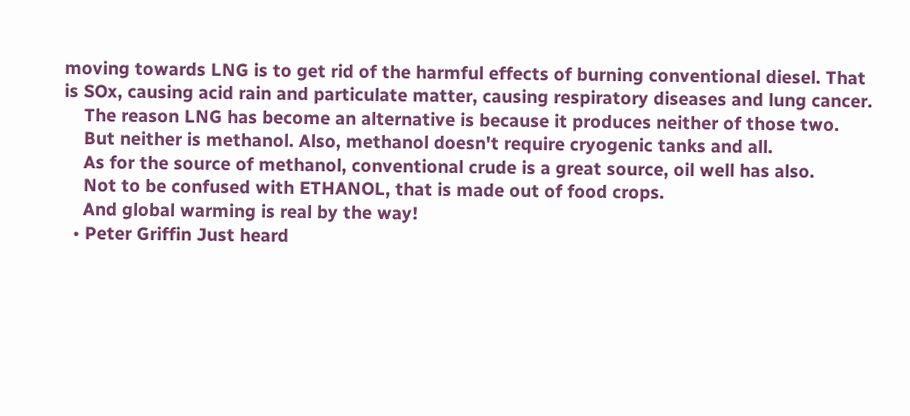moving towards LNG is to get rid of the harmful effects of burning conventional diesel. That is SOx, causing acid rain and particulate matter, causing respiratory diseases and lung cancer.
    The reason LNG has become an alternative is because it produces neither of those two.
    But neither is methanol. Also, methanol doesn't require cryogenic tanks and all.
    As for the source of methanol, conventional crude is a great source, oil well has also.
    Not to be confused with ETHANOL, that is made out of food crops.
    And global warming is real by the way!
  • Peter Griffin Just heard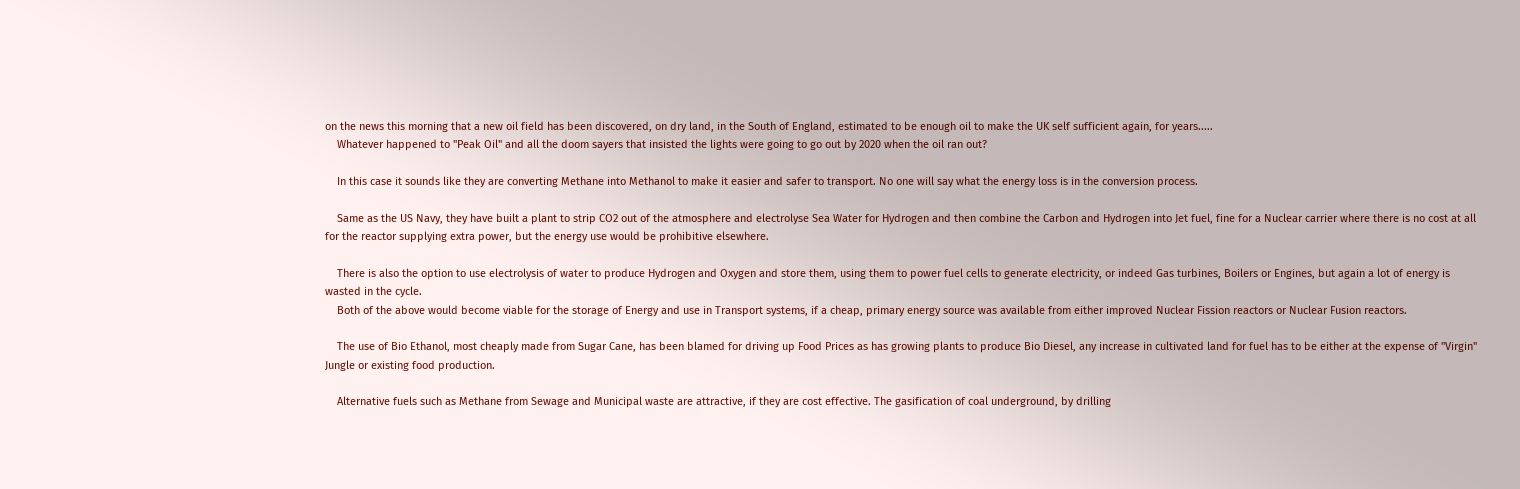on the news this morning that a new oil field has been discovered, on dry land, in the South of England, estimated to be enough oil to make the UK self sufficient again, for years.....
    Whatever happened to "Peak Oil" and all the doom sayers that insisted the lights were going to go out by 2020 when the oil ran out?

    In this case it sounds like they are converting Methane into Methanol to make it easier and safer to transport. No one will say what the energy loss is in the conversion process.

    Same as the US Navy, they have built a plant to strip CO2 out of the atmosphere and electrolyse Sea Water for Hydrogen and then combine the Carbon and Hydrogen into Jet fuel, fine for a Nuclear carrier where there is no cost at all for the reactor supplying extra power, but the energy use would be prohibitive elsewhere.

    There is also the option to use electrolysis of water to produce Hydrogen and Oxygen and store them, using them to power fuel cells to generate electricity, or indeed Gas turbines, Boilers or Engines, but again a lot of energy is wasted in the cycle.
    Both of the above would become viable for the storage of Energy and use in Transport systems, if a cheap, primary energy source was available from either improved Nuclear Fission reactors or Nuclear Fusion reactors.

    The use of Bio Ethanol, most cheaply made from Sugar Cane, has been blamed for driving up Food Prices as has growing plants to produce Bio Diesel, any increase in cultivated land for fuel has to be either at the expense of "Virgin" Jungle or existing food production.

    Alternative fuels such as Methane from Sewage and Municipal waste are attractive, if they are cost effective. The gasification of coal underground, by drilling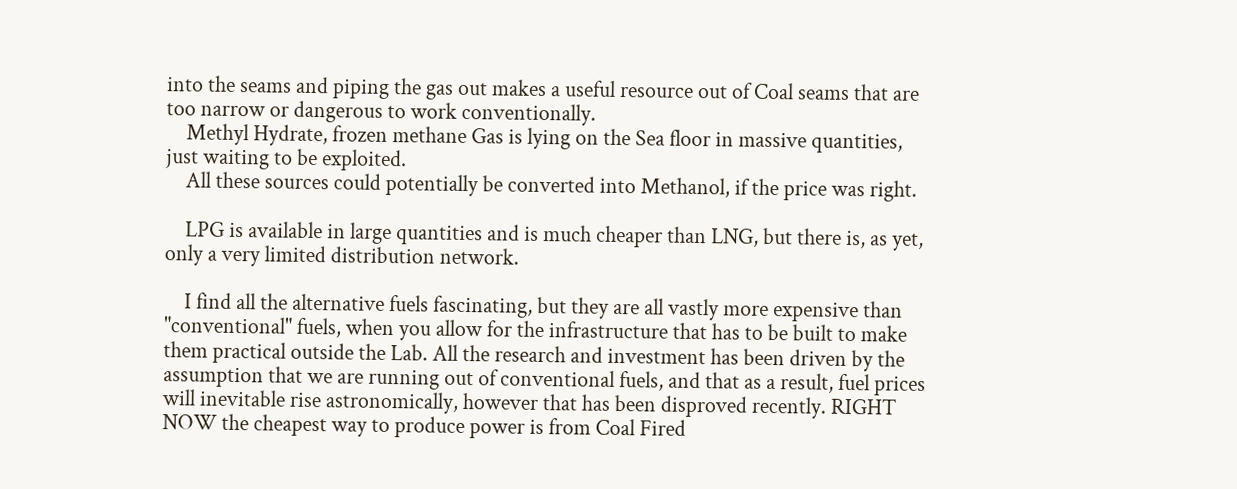into the seams and piping the gas out makes a useful resource out of Coal seams that are too narrow or dangerous to work conventionally.
    Methyl Hydrate, frozen methane Gas is lying on the Sea floor in massive quantities, just waiting to be exploited.
    All these sources could potentially be converted into Methanol, if the price was right.

    LPG is available in large quantities and is much cheaper than LNG, but there is, as yet, only a very limited distribution network.

    I find all the alternative fuels fascinating, but they are all vastly more expensive than "conventional" fuels, when you allow for the infrastructure that has to be built to make them practical outside the Lab. All the research and investment has been driven by the assumption that we are running out of conventional fuels, and that as a result, fuel prices will inevitable rise astronomically, however that has been disproved recently. RIGHT NOW the cheapest way to produce power is from Coal Fired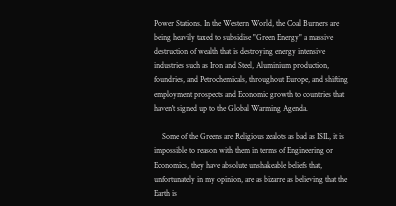Power Stations. In the Western World, the Coal Burners are being heavily taxed to subsidise "Green Energy" a massive destruction of wealth that is destroying energy intensive industries such as Iron and Steel, Aluminium production, foundries, and Petrochemicals, throughout Europe, and shifting employment prospects and Economic growth to countries that haven't signed up to the Global Warming Agenda.

    Some of the Greens are Religious zealots as bad as ISIL, it is impossible to reason with them in terms of Engineering or Economics, they have absolute unshakeable beliefs that, unfortunately in my opinion, are as bizarre as believing that the Earth is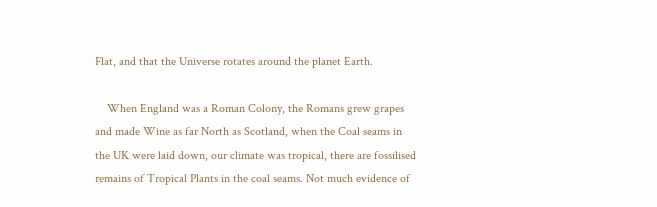Flat, and that the Universe rotates around the planet Earth.

    When England was a Roman Colony, the Romans grew grapes and made Wine as far North as Scotland, when the Coal seams in the UK were laid down, our climate was tropical, there are fossilised remains of Tropical Plants in the coal seams. Not much evidence of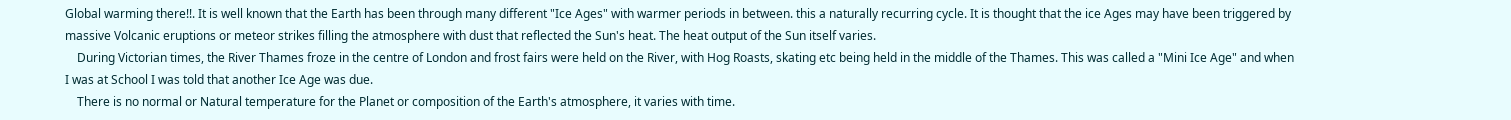Global warming there!!. It is well known that the Earth has been through many different "Ice Ages" with warmer periods in between. this a naturally recurring cycle. It is thought that the ice Ages may have been triggered by massive Volcanic eruptions or meteor strikes filling the atmosphere with dust that reflected the Sun's heat. The heat output of the Sun itself varies.
    During Victorian times, the River Thames froze in the centre of London and frost fairs were held on the River, with Hog Roasts, skating etc being held in the middle of the Thames. This was called a "Mini Ice Age" and when I was at School I was told that another Ice Age was due.
    There is no normal or Natural temperature for the Planet or composition of the Earth's atmosphere, it varies with time.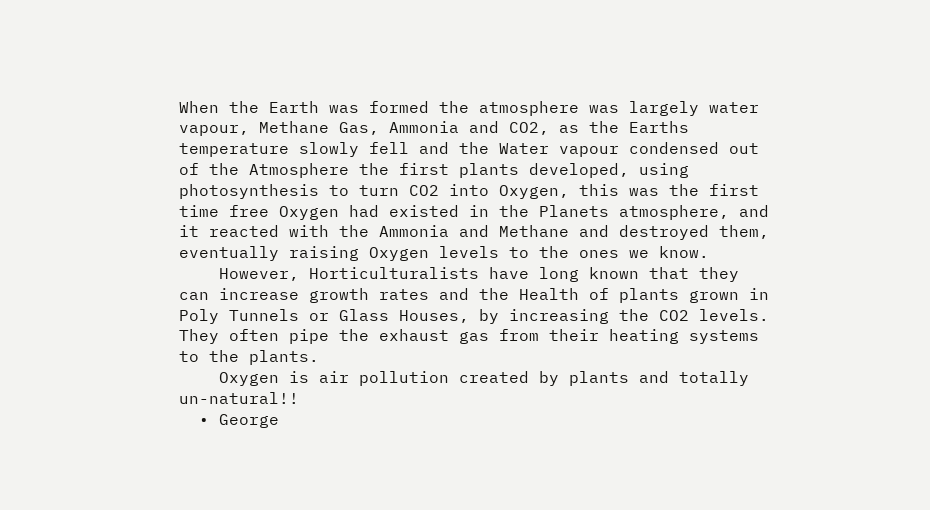When the Earth was formed the atmosphere was largely water vapour, Methane Gas, Ammonia and CO2, as the Earths temperature slowly fell and the Water vapour condensed out of the Atmosphere the first plants developed, using photosynthesis to turn CO2 into Oxygen, this was the first time free Oxygen had existed in the Planets atmosphere, and it reacted with the Ammonia and Methane and destroyed them, eventually raising Oxygen levels to the ones we know.
    However, Horticulturalists have long known that they can increase growth rates and the Health of plants grown in Poly Tunnels or Glass Houses, by increasing the CO2 levels. They often pipe the exhaust gas from their heating systems to the plants.
    Oxygen is air pollution created by plants and totally un-natural!!
  • George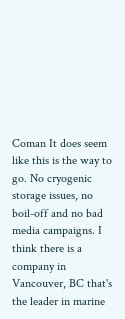Coman It does seem like this is the way to go. No cryogenic storage issues, no boil-off and no bad media campaigns. I think there is a company in Vancouver, BC that's the leader in marine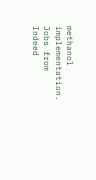methanol implementation.
Jobs from Indeed